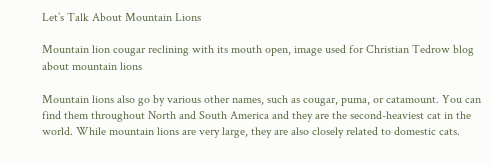Let’s Talk About Mountain Lions

Mountain lion cougar reclining with its mouth open, image used for Christian Tedrow blog about mountain lions

Mountain lions also go by various other names, such as cougar, puma, or catamount. You can find them throughout North and South America and they are the second-heaviest cat in the world. While mountain lions are very large, they are also closely related to domestic cats.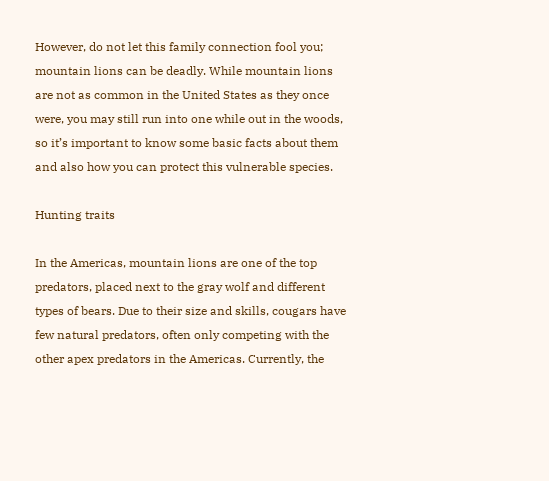However, do not let this family connection fool you; mountain lions can be deadly. While mountain lions are not as common in the United States as they once were, you may still run into one while out in the woods, so it’s important to know some basic facts about them and also how you can protect this vulnerable species.

Hunting traits

In the Americas, mountain lions are one of the top predators, placed next to the gray wolf and different types of bears. Due to their size and skills, cougars have few natural predators, often only competing with the other apex predators in the Americas. Currently, the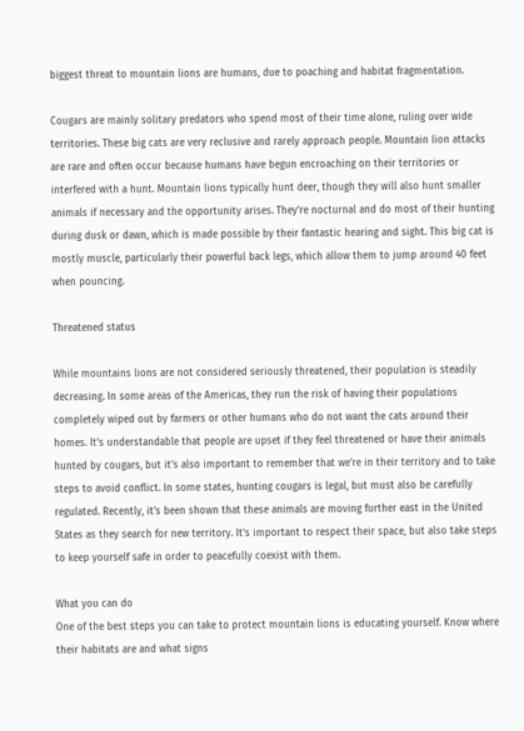biggest threat to mountain lions are humans, due to poaching and habitat fragmentation.

Cougars are mainly solitary predators who spend most of their time alone, ruling over wide territories. These big cats are very reclusive and rarely approach people. Mountain lion attacks are rare and often occur because humans have begun encroaching on their territories or interfered with a hunt. Mountain lions typically hunt deer, though they will also hunt smaller animals if necessary and the opportunity arises. They’re nocturnal and do most of their hunting during dusk or dawn, which is made possible by their fantastic hearing and sight. This big cat is mostly muscle, particularly their powerful back legs, which allow them to jump around 40 feet when pouncing.

Threatened status

While mountains lions are not considered seriously threatened, their population is steadily decreasing. In some areas of the Americas, they run the risk of having their populations completely wiped out by farmers or other humans who do not want the cats around their homes. It’s understandable that people are upset if they feel threatened or have their animals hunted by cougars, but it’s also important to remember that we’re in their territory and to take steps to avoid conflict. In some states, hunting cougars is legal, but must also be carefully regulated. Recently, it’s been shown that these animals are moving further east in the United States as they search for new territory. It’s important to respect their space, but also take steps to keep yourself safe in order to peacefully coexist with them.

What you can do
One of the best steps you can take to protect mountain lions is educating yourself. Know where their habitats are and what signs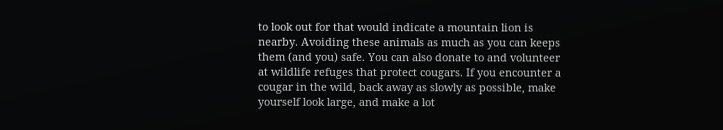to look out for that would indicate a mountain lion is nearby. Avoiding these animals as much as you can keeps them (and you) safe. You can also donate to and volunteer at wildlife refuges that protect cougars. If you encounter a cougar in the wild, back away as slowly as possible, make yourself look large, and make a lot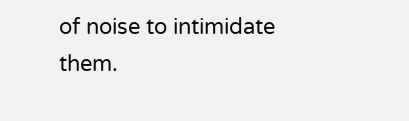of noise to intimidate them.